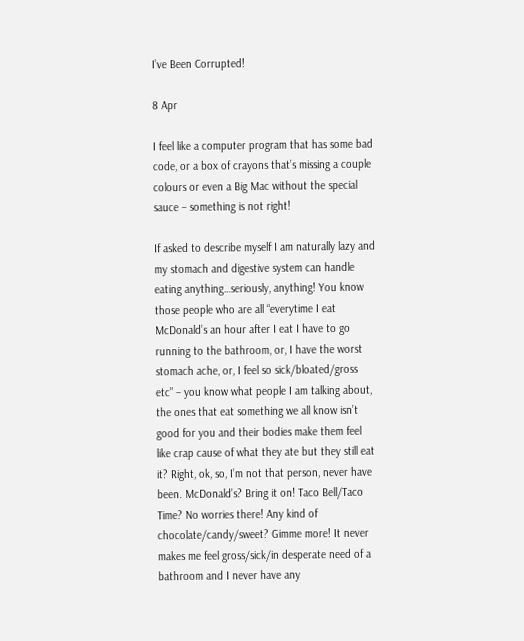I’ve Been Corrupted!

8 Apr

I feel like a computer program that has some bad code, or a box of crayons that’s missing a couple colours or even a Big Mac without the special sauce – something is not right!

If asked to describe myself I am naturally lazy and my stomach and digestive system can handle eating anything…seriously, anything! You know those people who are all “everytime I eat McDonald’s an hour after I eat I have to go running to the bathroom, or, I have the worst stomach ache, or, I feel so sick/bloated/gross etc” – you know what people I am talking about, the ones that eat something we all know isn’t good for you and their bodies make them feel like crap cause of what they ate but they still eat it? Right, ok, so, I’m not that person, never have been. McDonald’s? Bring it on! Taco Bell/Taco Time? No worries there! Any kind of chocolate/candy/sweet? Gimme more! It never makes me feel gross/sick/in desperate need of a bathroom and I never have any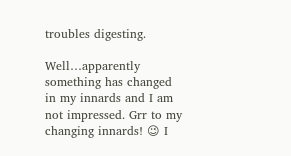troubles digesting.

Well…apparently something has changed in my innards and I am not impressed. Grr to my changing innards! 😉 I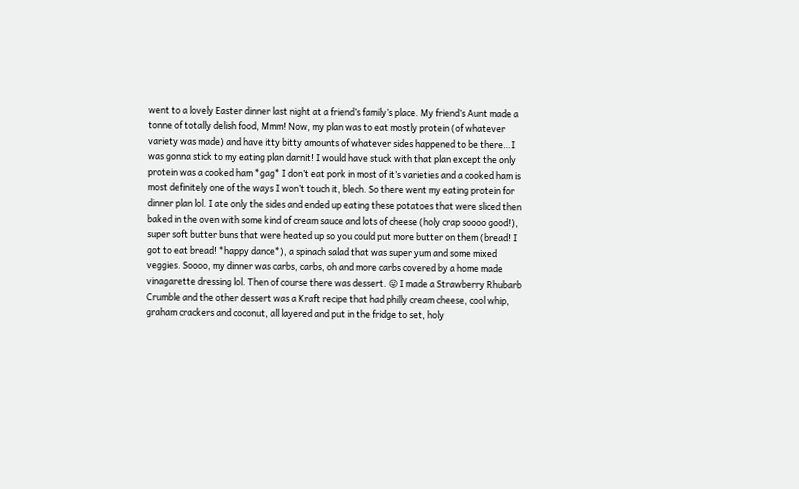went to a lovely Easter dinner last night at a friend’s family’s place. My friend’s Aunt made a tonne of totally delish food, Mmm! Now, my plan was to eat mostly protein (of whatever variety was made) and have itty bitty amounts of whatever sides happened to be there…I was gonna stick to my eating plan darnit! I would have stuck with that plan except the only protein was a cooked ham *gag* I don’t eat pork in most of it’s varieties and a cooked ham is most definitely one of the ways I won’t touch it, blech. So there went my eating protein for dinner plan lol. I ate only the sides and ended up eating these potatoes that were sliced then baked in the oven with some kind of cream sauce and lots of cheese (holy crap soooo good!), super soft butter buns that were heated up so you could put more butter on them (bread! I got to eat bread! *happy dance*), a spinach salad that was super yum and some mixed veggies. Soooo, my dinner was carbs, carbs, oh and more carbs covered by a home made vinagarette dressing lol. Then of course there was dessert. 😛 I made a Strawberry Rhubarb Crumble and the other dessert was a Kraft recipe that had philly cream cheese, cool whip, graham crackers and coconut, all layered and put in the fridge to set, holy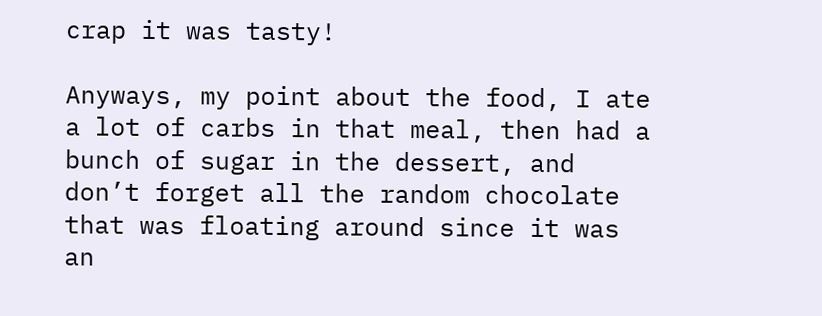crap it was tasty!

Anyways, my point about the food, I ate a lot of carbs in that meal, then had a bunch of sugar in the dessert, and don’t forget all the random chocolate that was floating around since it was an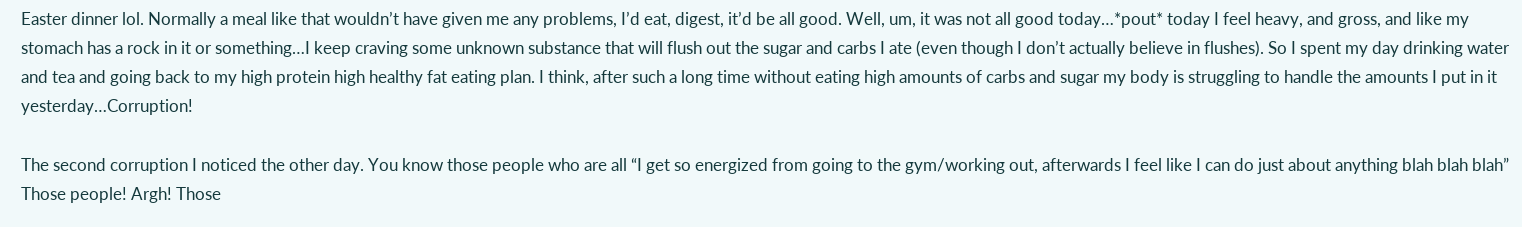Easter dinner lol. Normally a meal like that wouldn’t have given me any problems, I’d eat, digest, it’d be all good. Well, um, it was not all good today…*pout* today I feel heavy, and gross, and like my stomach has a rock in it or something…I keep craving some unknown substance that will flush out the sugar and carbs I ate (even though I don’t actually believe in flushes). So I spent my day drinking water and tea and going back to my high protein high healthy fat eating plan. I think, after such a long time without eating high amounts of carbs and sugar my body is struggling to handle the amounts I put in it yesterday…Corruption!

The second corruption I noticed the other day. You know those people who are all “I get so energized from going to the gym/working out, afterwards I feel like I can do just about anything blah blah blah” Those people! Argh! Those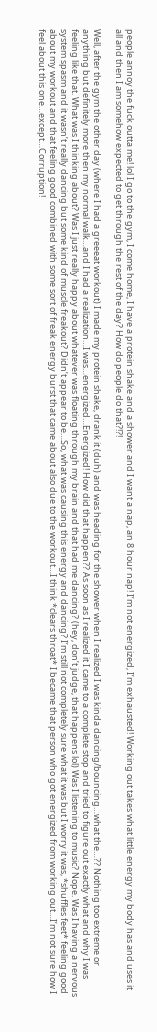people annoy the fuck outta me! lol I go to the gym, I come home, I have a protein shake and a shower and I want a nap, an 8 hour nap! I’m not energized, I’m exhausted! Working out takes what little energy my body has and uses it all and then I am somehow expected to get through the rest of the day? How do people do that?!?!

Well, after the gym the other day (where I had a greeeat workout) I made my protein shake, drank it (duh) and was heading for the shower when I realized I was kinda dancing/bouncing…what the…?? Nothing too extreme or anything but definitely more then my normal walk…and I had a realization…I was…energized…Energized! How did that happen?? As soon as I realized it I came to a complete stop and tried to figure out exactly what and why I was feeling like that. What was I thinking about? Was I just really happy about whatever was floating through my brain and that had me dancing? (hey, don’t judge, that happens lol) Was I listening to music? Nope. Was I having a nervous system spasm and it wasn’t really dancing but some kind of muscle freakout? Didn’t appear to be…So, what was causing this energy and dancing? I’m still not completely sure what it was but I worry it was, *shuffles feet* feeling good about my workout and that feeling good combined with some sort of freak energy burst that came about also due to the workout…I think *clears throat* I became that person who got energized from working out…I’m not sure how I feel about this one…except…Corruption!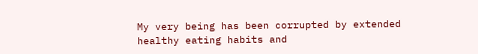My very being has been corrupted by extended healthy eating habits and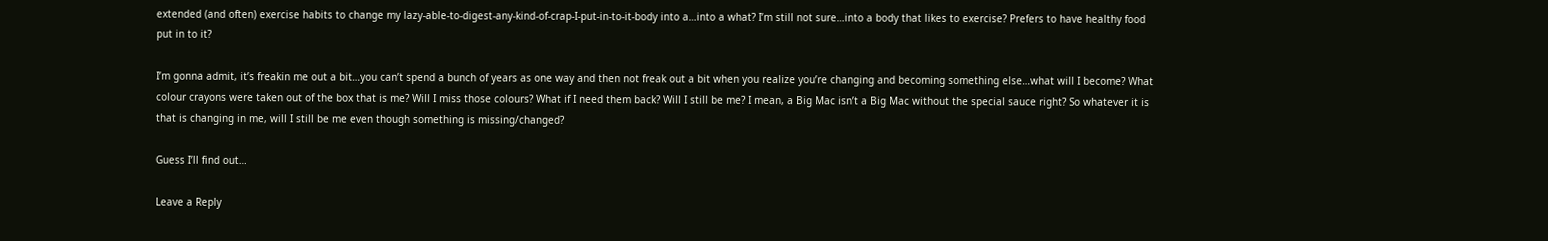extended (and often) exercise habits to change my lazy-able-to-digest-any-kind-of-crap-I-put-in-to-it-body into a…into a what? I’m still not sure…into a body that likes to exercise? Prefers to have healthy food put in to it?

I’m gonna admit, it’s freakin me out a bit…you can’t spend a bunch of years as one way and then not freak out a bit when you realize you’re changing and becoming something else…what will I become? What colour crayons were taken out of the box that is me? Will I miss those colours? What if I need them back? Will I still be me? I mean, a Big Mac isn’t a Big Mac without the special sauce right? So whatever it is that is changing in me, will I still be me even though something is missing/changed?

Guess I’ll find out…

Leave a Reply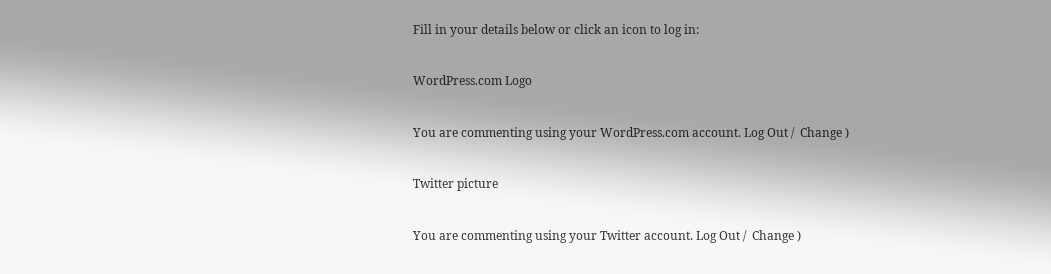Fill in your details below or click an icon to log in:

WordPress.com Logo

You are commenting using your WordPress.com account. Log Out /  Change )

Twitter picture

You are commenting using your Twitter account. Log Out /  Change )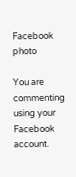Facebook photo

You are commenting using your Facebook account.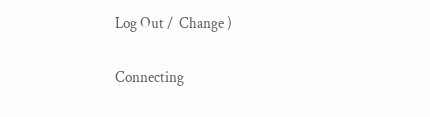Log Out /  Change )

Connecting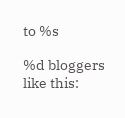to %s

%d bloggers like this: